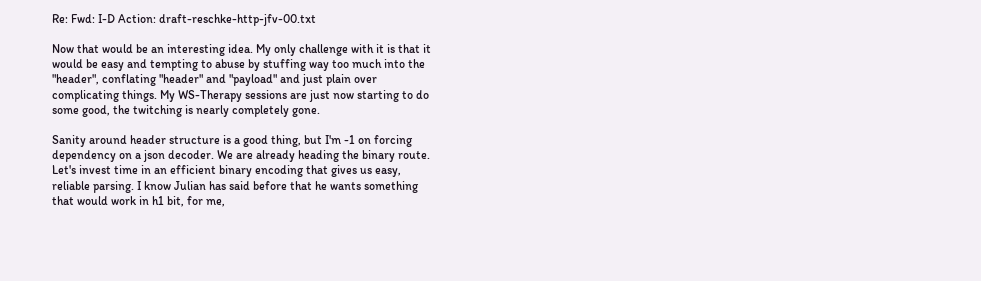Re: Fwd: I-D Action: draft-reschke-http-jfv-00.txt

Now that would be an interesting idea. My only challenge with it is that it
would be easy and tempting to abuse by stuffing way too much into the
"header", conflating "header" and "payload" and just plain over
complicating things. My WS-Therapy sessions are just now starting to do
some good, the twitching is nearly completely gone.

Sanity around header structure is a good thing, but I'm -1 on forcing
dependency on a json decoder. We are already heading the binary route.
Let's invest time in an efficient binary encoding that gives us easy,
reliable parsing. I know Julian has said before that he wants something
that would work in h1 bit, for me,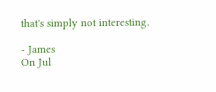that's simply not interesting.

- James
On Jul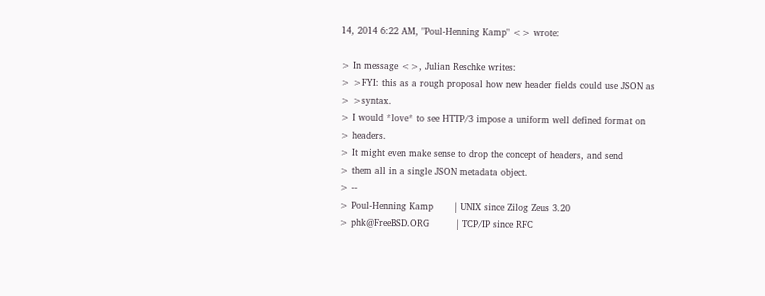14, 2014 6:22 AM, "Poul-Henning Kamp" <> wrote:

> In message <>, Julian Reschke writes:
> >FYI: this as a rough proposal how new header fields could use JSON as
> >syntax.
> I would *love* to see HTTP/3 impose a uniform well defined format on
> headers.
> It might even make sense to drop the concept of headers, and send
> them all in a single JSON metadata object.
> --
> Poul-Henning Kamp       | UNIX since Zilog Zeus 3.20
> phk@FreeBSD.ORG         | TCP/IP since RFC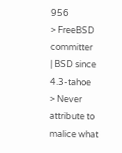956
> FreeBSD committer       | BSD since 4.3-tahoe
> Never attribute to malice what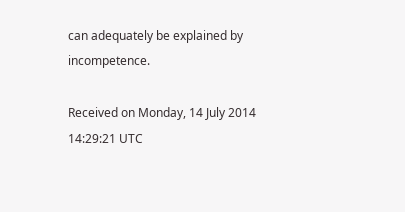can adequately be explained by incompetence.

Received on Monday, 14 July 2014 14:29:21 UTC